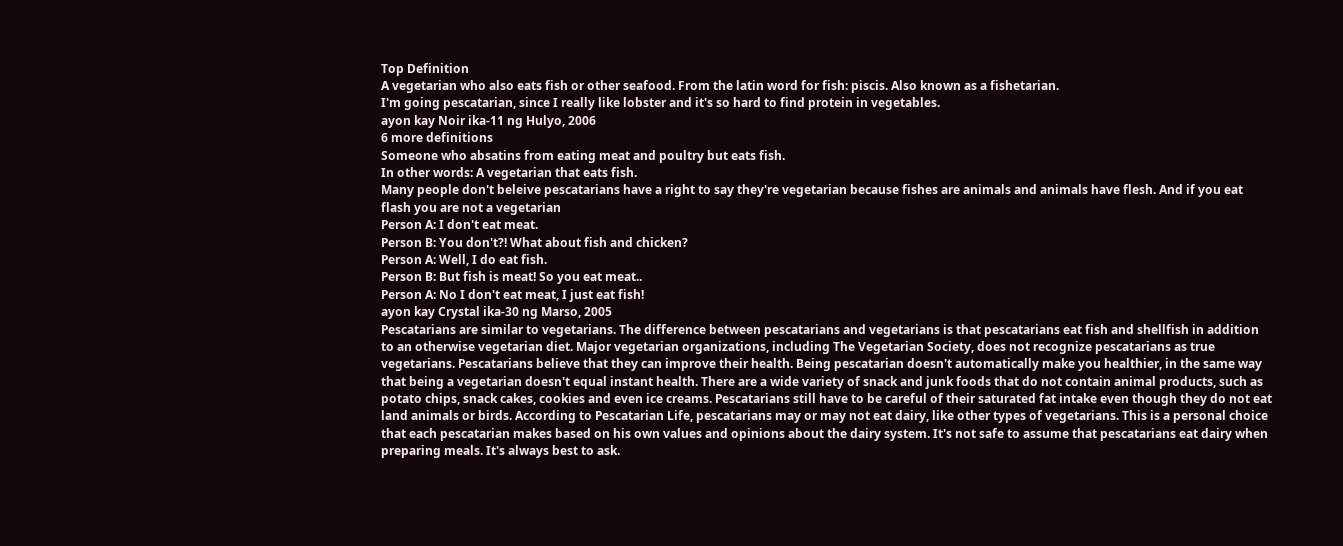Top Definition
A vegetarian who also eats fish or other seafood. From the latin word for fish: piscis. Also known as a fishetarian.
I'm going pescatarian, since I really like lobster and it's so hard to find protein in vegetables.
ayon kay Noir ika-11 ng Hulyo, 2006
6 more definitions
Someone who absatins from eating meat and poultry but eats fish.
In other words: A vegetarian that eats fish.
Many people don't beleive pescatarians have a right to say they're vegetarian because fishes are animals and animals have flesh. And if you eat flash you are not a vegetarian
Person A: I don't eat meat.
Person B: You don't?! What about fish and chicken?
Person A: Well, I do eat fish.
Person B: But fish is meat! So you eat meat..
Person A: No I don't eat meat, I just eat fish!
ayon kay Crystal ika-30 ng Marso, 2005
Pescatarians are similar to vegetarians. The difference between pescatarians and vegetarians is that pescatarians eat fish and shellfish in addition to an otherwise vegetarian diet. Major vegetarian organizations, including The Vegetarian Society, does not recognize pescatarians as true vegetarians. Pescatarians believe that they can improve their health. Being pescatarian doesn't automatically make you healthier, in the same way that being a vegetarian doesn't equal instant health. There are a wide variety of snack and junk foods that do not contain animal products, such as potato chips, snack cakes, cookies and even ice creams. Pescatarians still have to be careful of their saturated fat intake even though they do not eat land animals or birds. According to Pescatarian Life, pescatarians may or may not eat dairy, like other types of vegetarians. This is a personal choice that each pescatarian makes based on his own values and opinions about the dairy system. It's not safe to assume that pescatarians eat dairy when preparing meals. It's always best to ask.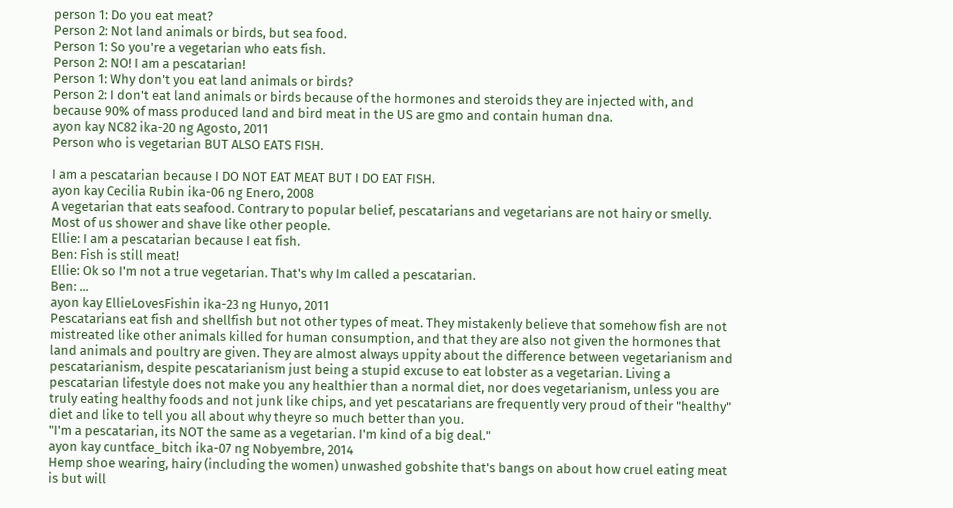person 1: Do you eat meat?
Person 2: Not land animals or birds, but sea food.
Person 1: So you're a vegetarian who eats fish.
Person 2: NO! I am a pescatarian!
Person 1: Why don't you eat land animals or birds?
Person 2: I don't eat land animals or birds because of the hormones and steroids they are injected with, and because 90% of mass produced land and bird meat in the US are gmo and contain human dna.
ayon kay NC82 ika-20 ng Agosto, 2011
Person who is vegetarian BUT ALSO EATS FISH.

I am a pescatarian because I DO NOT EAT MEAT BUT I DO EAT FISH.
ayon kay Cecilia Rubin ika-06 ng Enero, 2008
A vegetarian that eats seafood. Contrary to popular belief, pescatarians and vegetarians are not hairy or smelly. Most of us shower and shave like other people.
Ellie: I am a pescatarian because I eat fish.
Ben: Fish is still meat!
Ellie: Ok so I'm not a true vegetarian. That's why Im called a pescatarian.
Ben: ...
ayon kay EllieLovesFishin ika-23 ng Hunyo, 2011
Pescatarians eat fish and shellfish but not other types of meat. They mistakenly believe that somehow fish are not mistreated like other animals killed for human consumption, and that they are also not given the hormones that land animals and poultry are given. They are almost always uppity about the difference between vegetarianism and pescatarianism, despite pescatarianism just being a stupid excuse to eat lobster as a vegetarian. Living a pescatarian lifestyle does not make you any healthier than a normal diet, nor does vegetarianism, unless you are truly eating healthy foods and not junk like chips, and yet pescatarians are frequently very proud of their "healthy" diet and like to tell you all about why theyre so much better than you.
"I'm a pescatarian, its NOT the same as a vegetarian. I'm kind of a big deal."
ayon kay cuntface_bitch ika-07 ng Nobyembre, 2014
Hemp shoe wearing, hairy (including the women) unwashed gobshite that's bangs on about how cruel eating meat is but will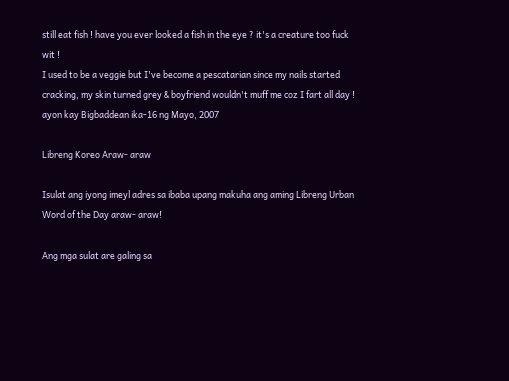still eat fish ! have you ever looked a fish in the eye ? it's a creature too fuck wit !
I used to be a veggie but I've become a pescatarian since my nails started cracking, my skin turned grey & boyfriend wouldn't muff me coz I fart all day !
ayon kay Bigbaddean ika-16 ng Mayo, 2007

Libreng Koreo Araw- araw

Isulat ang iyong imeyl adres sa ibaba upang makuha ang aming Libreng Urban Word of the Day araw- araw!

Ang mga sulat are galing sa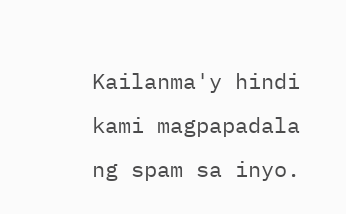Kailanma'y hindi kami magpapadala ng spam sa inyo.